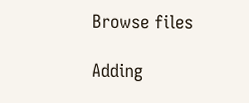Browse files

Adding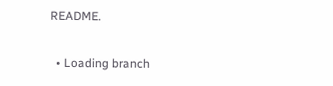README.

  • Loading branch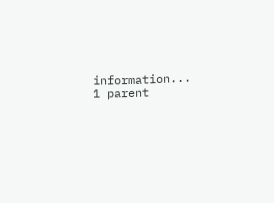information...
1 parent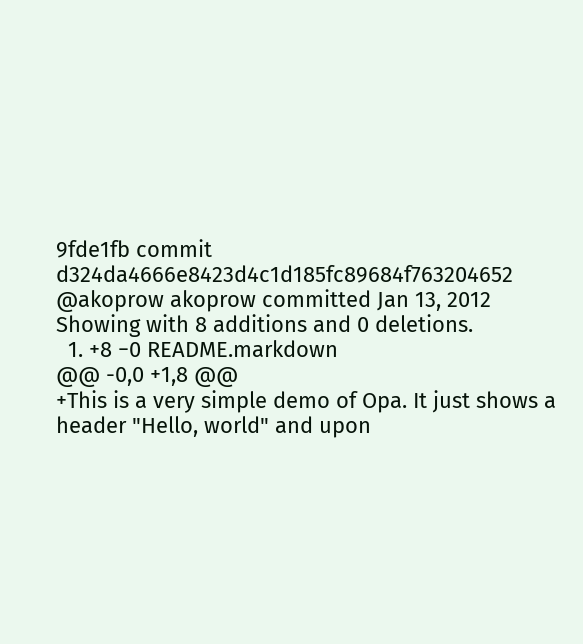9fde1fb commit d324da4666e8423d4c1d185fc89684f763204652 @akoprow akoprow committed Jan 13, 2012
Showing with 8 additions and 0 deletions.
  1. +8 −0 README.markdown
@@ -0,0 +1,8 @@
+This is a very simple demo of Opa. It just shows a header "Hello, world" and upon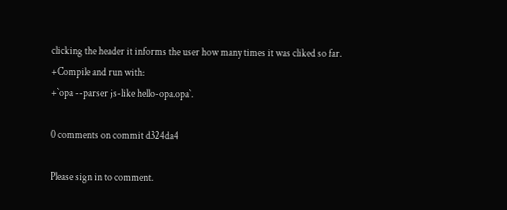clicking the header it informs the user how many times it was cliked so far.
+Compile and run with:
+`opa --parser js-like hello-opa.opa`.

0 comments on commit d324da4

Please sign in to comment.